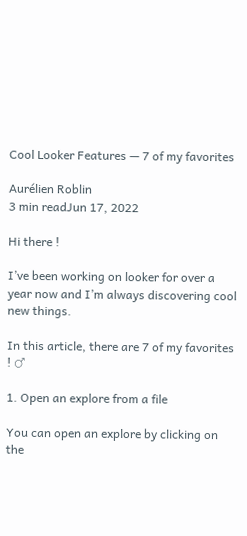Cool Looker Features — 7 of my favorites

Aurélien Roblin
3 min readJun 17, 2022

Hi there !

I’ve been working on looker for over a year now and I’m always discovering cool new things.

In this article, there are 7 of my favorites ! ♂

1. Open an explore from a file

You can open an explore by clicking on the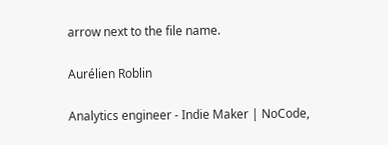arrow next to the file name.

Aurélien Roblin

Analytics engineer - Indie Maker | NoCode,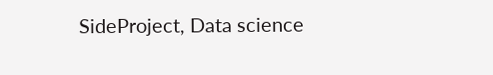SideProject, Data science